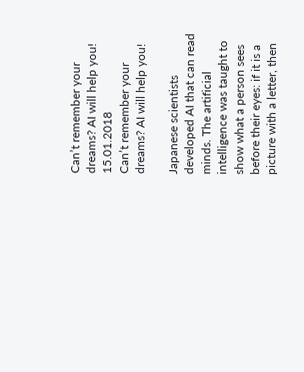Can’t remember your dreams? AI will help you! 15.01.2018
Can’t remember your dreams? AI will help you!

Japanese scientists developed AI that can read minds. The artificial intelligence was taught to show what a person sees before their eyes: if it is a picture with a letter, then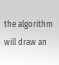the algorithm will draw an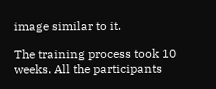image similar to it.

The training process took 10 weeks. All the participants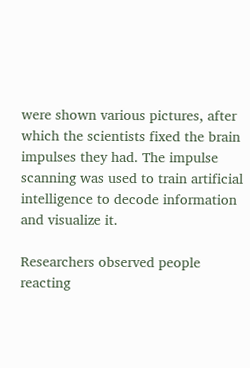were shown various pictures, after which the scientists fixed the brain impulses they had. The impulse scanning was used to train artificial intelligence to decode information and visualize it.

Researchers observed people reacting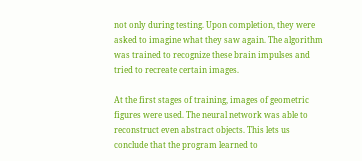not only during testing. Upon completion, they were asked to imagine what they saw again. The algorithm was trained to recognize these brain impulses and tried to recreate certain images.

At the first stages of training, images of geometric figures were used. The neural network was able to reconstruct even abstract objects. This lets us conclude that the program learned to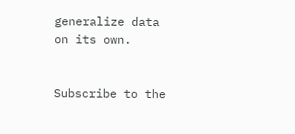generalize data on its own.


Subscribe to the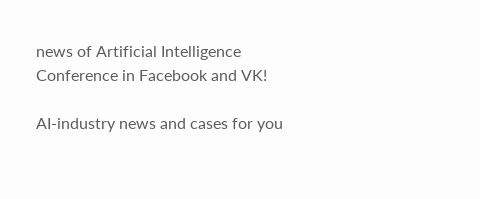news of Artificial Intelligence Conference in Facebook and VK!

AI-industry news and cases for you